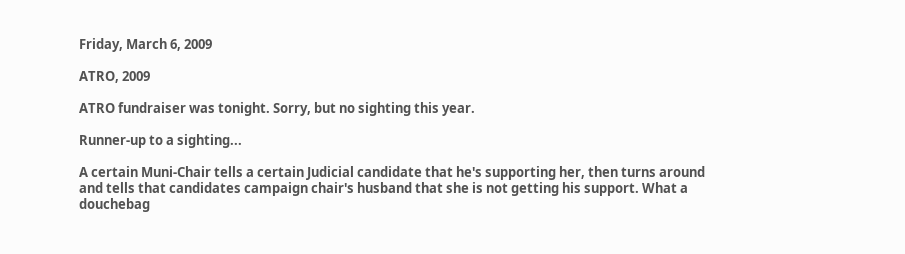Friday, March 6, 2009

ATRO, 2009

ATRO fundraiser was tonight. Sorry, but no sighting this year.

Runner-up to a sighting...

A certain Muni-Chair tells a certain Judicial candidate that he's supporting her, then turns around and tells that candidates campaign chair's husband that she is not getting his support. What a douchebag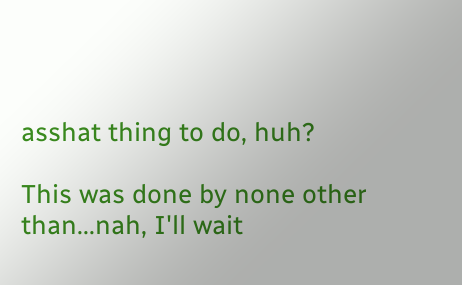asshat thing to do, huh?

This was done by none other than...nah, I'll wait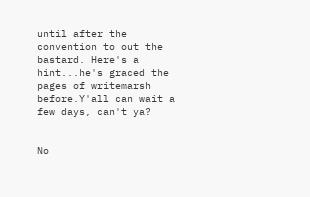until after the convention to out the bastard. Here's a hint...he's graced the pages of writemarsh before.Y'all can wait a few days, can't ya?


No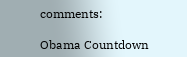comments:

Obama Countdown